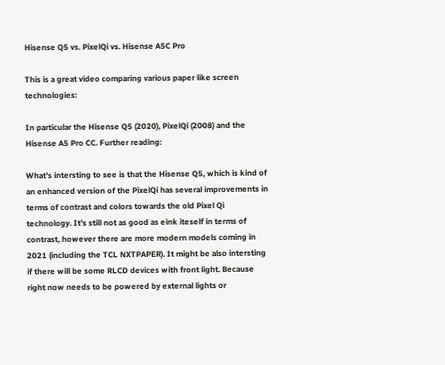Hisense Q5 vs. PixelQi vs. Hisense A5C Pro

This is a great video comparing various paper like screen technologies:

In particular the Hisense Q5 (2020), PixelQi (2008) and the Hisense A5 Pro CC. Further reading:

What’s intersting to see is that the Hisense Q5, which is kind of an enhanced version of the PixelQi has several improvements in terms of contrast and colors towards the old Pixel Qi technology. It’s still not as good as eink iteself in terms of contrast, however there are more modern models coming in 2021 (including the TCL NXTPAPER). It might be also intersting if there will be some RLCD devices with front light. Because right now needs to be powered by external lights or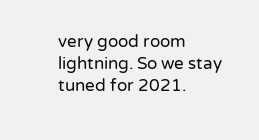very good room lightning. So we stay tuned for 2021.